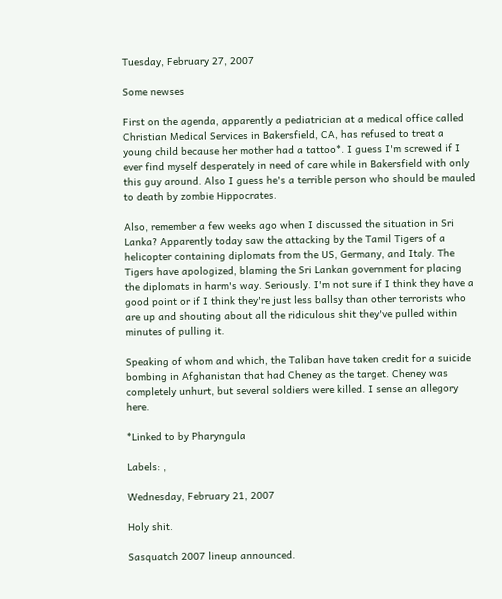Tuesday, February 27, 2007

Some newses

First on the agenda, apparently a pediatrician at a medical office called Christian Medical Services in Bakersfield, CA, has refused to treat a young child because her mother had a tattoo*. I guess I'm screwed if I ever find myself desperately in need of care while in Bakersfield with only this guy around. Also I guess he's a terrible person who should be mauled to death by zombie Hippocrates.

Also, remember a few weeks ago when I discussed the situation in Sri Lanka? Apparently today saw the attacking by the Tamil Tigers of a helicopter containing diplomats from the US, Germany, and Italy. The Tigers have apologized, blaming the Sri Lankan government for placing the diplomats in harm's way. Seriously. I'm not sure if I think they have a good point or if I think they're just less ballsy than other terrorists who are up and shouting about all the ridiculous shit they've pulled within minutes of pulling it.

Speaking of whom and which, the Taliban have taken credit for a suicide bombing in Afghanistan that had Cheney as the target. Cheney was completely unhurt, but several soldiers were killed. I sense an allegory here.

*Linked to by Pharyngula

Labels: ,

Wednesday, February 21, 2007

Holy shit.

Sasquatch 2007 lineup announced.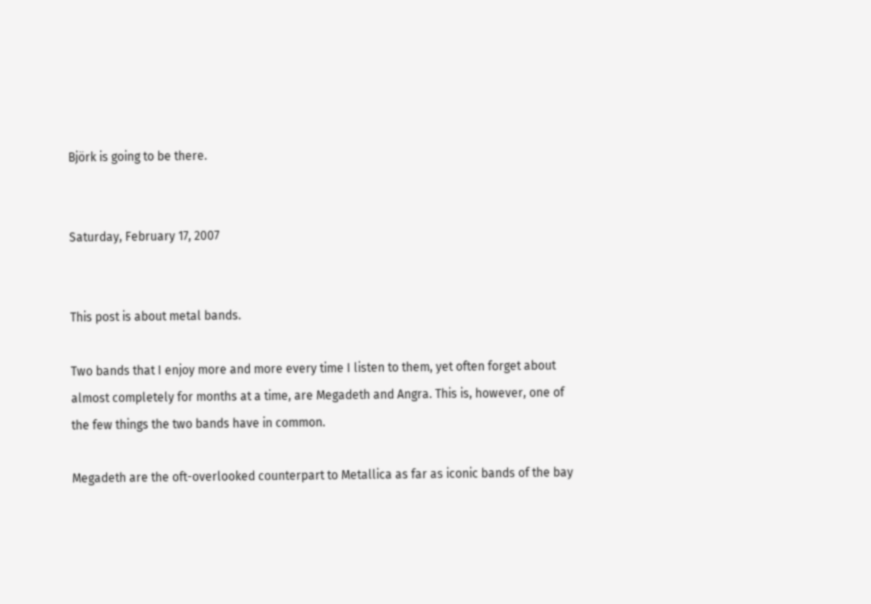Björk is going to be there.


Saturday, February 17, 2007


This post is about metal bands.

Two bands that I enjoy more and more every time I listen to them, yet often forget about almost completely for months at a time, are Megadeth and Angra. This is, however, one of the few things the two bands have in common.

Megadeth are the oft-overlooked counterpart to Metallica as far as iconic bands of the bay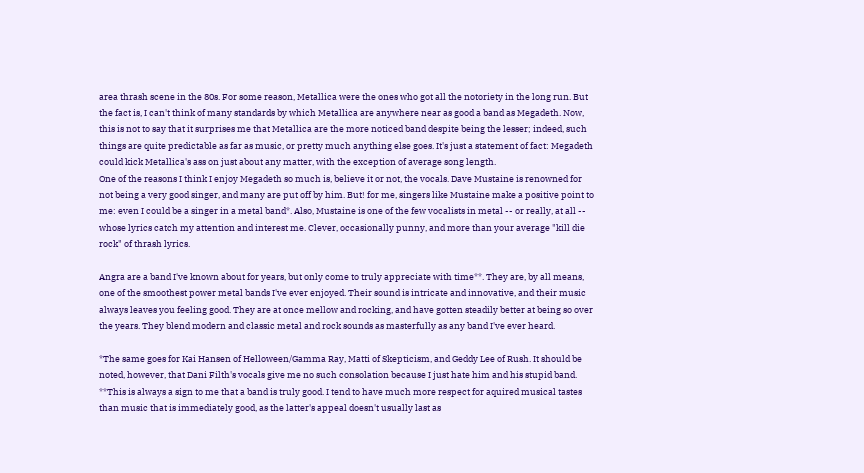area thrash scene in the 80s. For some reason, Metallica were the ones who got all the notoriety in the long run. But the fact is, I can't think of many standards by which Metallica are anywhere near as good a band as Megadeth. Now, this is not to say that it surprises me that Metallica are the more noticed band despite being the lesser; indeed, such things are quite predictable as far as music, or pretty much anything else goes. It's just a statement of fact: Megadeth could kick Metallica's ass on just about any matter, with the exception of average song length.
One of the reasons I think I enjoy Megadeth so much is, believe it or not, the vocals. Dave Mustaine is renowned for not being a very good singer, and many are put off by him. But! for me, singers like Mustaine make a positive point to me: even I could be a singer in a metal band*. Also, Mustaine is one of the few vocalists in metal -- or really, at all -- whose lyrics catch my attention and interest me. Clever, occasionally punny, and more than your average "kill die rock" of thrash lyrics.

Angra are a band I've known about for years, but only come to truly appreciate with time**. They are, by all means, one of the smoothest power metal bands I've ever enjoyed. Their sound is intricate and innovative, and their music always leaves you feeling good. They are at once mellow and rocking, and have gotten steadily better at being so over the years. They blend modern and classic metal and rock sounds as masterfully as any band I've ever heard.

*The same goes for Kai Hansen of Helloween/Gamma Ray, Matti of Skepticism, and Geddy Lee of Rush. It should be noted, however, that Dani Filth's vocals give me no such consolation because I just hate him and his stupid band.
**This is always a sign to me that a band is truly good. I tend to have much more respect for aquired musical tastes than music that is immediately good, as the latter's appeal doesn't usually last as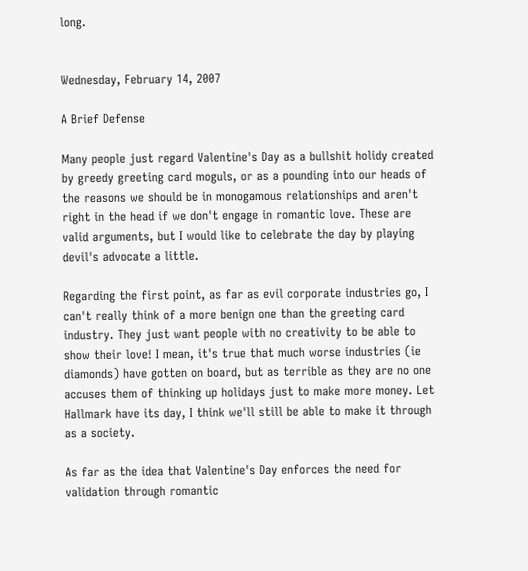long.


Wednesday, February 14, 2007

A Brief Defense

Many people just regard Valentine's Day as a bullshit holidy created by greedy greeting card moguls, or as a pounding into our heads of the reasons we should be in monogamous relationships and aren't right in the head if we don't engage in romantic love. These are valid arguments, but I would like to celebrate the day by playing devil's advocate a little.

Regarding the first point, as far as evil corporate industries go, I can't really think of a more benign one than the greeting card industry. They just want people with no creativity to be able to show their love! I mean, it's true that much worse industries (ie diamonds) have gotten on board, but as terrible as they are no one accuses them of thinking up holidays just to make more money. Let Hallmark have its day, I think we'll still be able to make it through as a society.

As far as the idea that Valentine's Day enforces the need for validation through romantic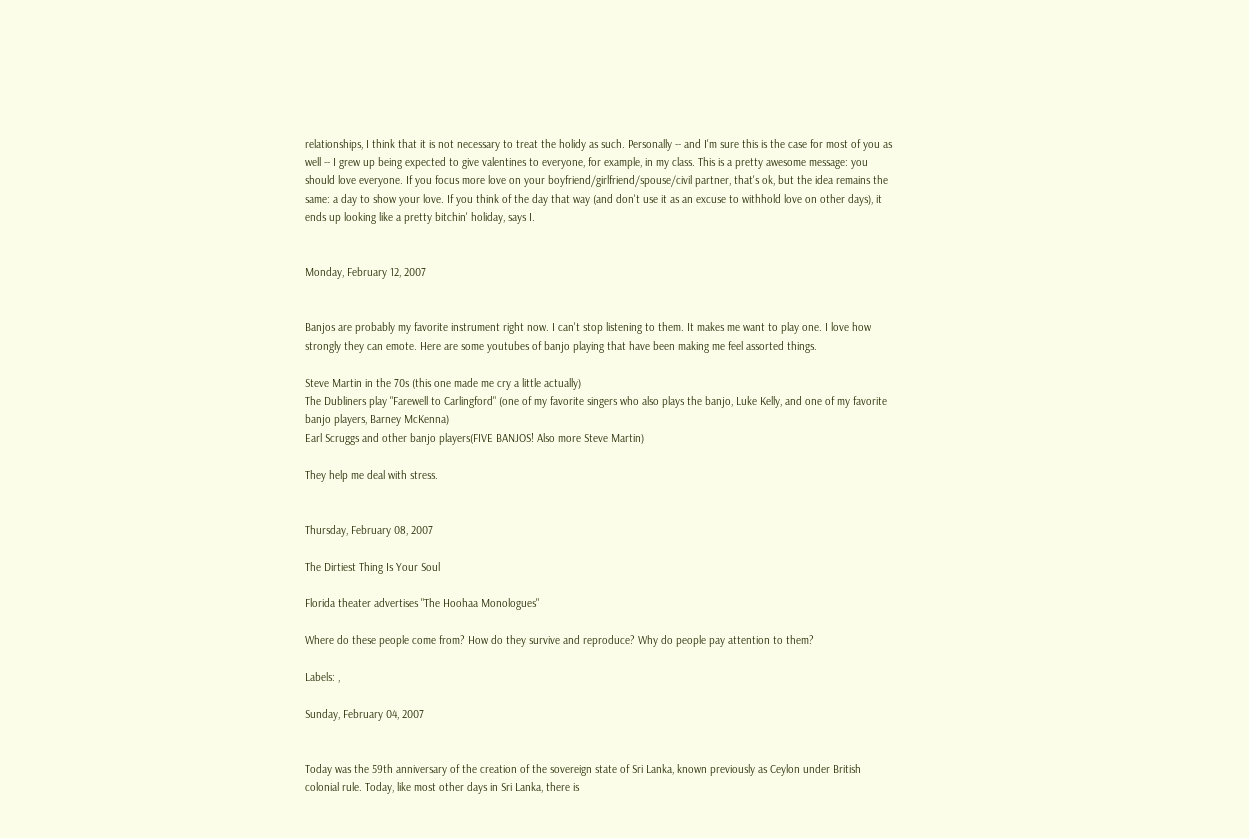relationships, I think that it is not necessary to treat the holidy as such. Personally -- and I'm sure this is the case for most of you as well -- I grew up being expected to give valentines to everyone, for example, in my class. This is a pretty awesome message: you should love everyone. If you focus more love on your boyfriend/girlfriend/spouse/civil partner, that's ok, but the idea remains the same: a day to show your love. If you think of the day that way (and don't use it as an excuse to withhold love on other days), it ends up looking like a pretty bitchin' holiday, says I.


Monday, February 12, 2007


Banjos are probably my favorite instrument right now. I can't stop listening to them. It makes me want to play one. I love how strongly they can emote. Here are some youtubes of banjo playing that have been making me feel assorted things.

Steve Martin in the 70s (this one made me cry a little actually)
The Dubliners play "Farewell to Carlingford" (one of my favorite singers who also plays the banjo, Luke Kelly, and one of my favorite banjo players, Barney McKenna)
Earl Scruggs and other banjo players(FIVE BANJOS! Also more Steve Martin)

They help me deal with stress.


Thursday, February 08, 2007

The Dirtiest Thing Is Your Soul

Florida theater advertises "The Hoohaa Monologues"

Where do these people come from? How do they survive and reproduce? Why do people pay attention to them?

Labels: ,

Sunday, February 04, 2007


Today was the 59th anniversary of the creation of the sovereign state of Sri Lanka, known previously as Ceylon under British colonial rule. Today, like most other days in Sri Lanka, there is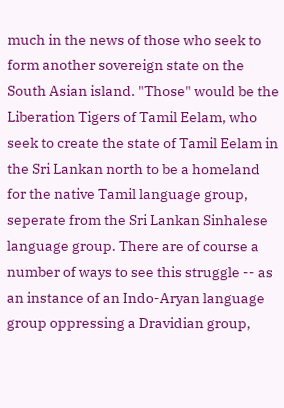much in the news of those who seek to form another sovereign state on the South Asian island. "Those" would be the Liberation Tigers of Tamil Eelam, who seek to create the state of Tamil Eelam in the Sri Lankan north to be a homeland for the native Tamil language group, seperate from the Sri Lankan Sinhalese language group. There are of course a number of ways to see this struggle -- as an instance of an Indo-Aryan language group oppressing a Dravidian group,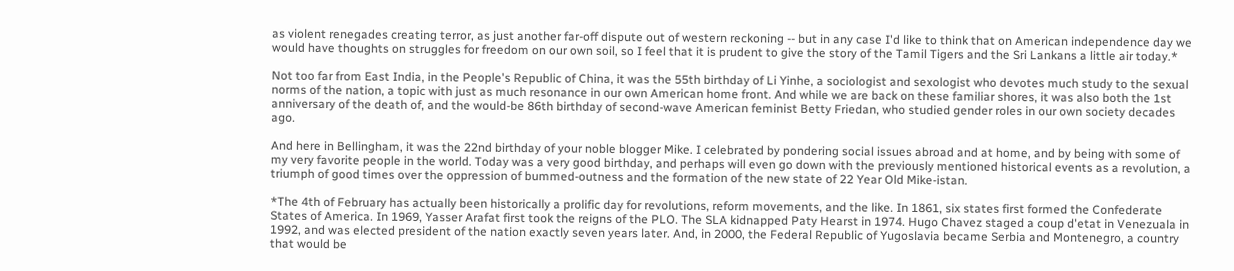as violent renegades creating terror, as just another far-off dispute out of western reckoning -- but in any case I'd like to think that on American independence day we would have thoughts on struggles for freedom on our own soil, so I feel that it is prudent to give the story of the Tamil Tigers and the Sri Lankans a little air today.*

Not too far from East India, in the People's Republic of China, it was the 55th birthday of Li Yinhe, a sociologist and sexologist who devotes much study to the sexual norms of the nation, a topic with just as much resonance in our own American home front. And while we are back on these familiar shores, it was also both the 1st anniversary of the death of, and the would-be 86th birthday of second-wave American feminist Betty Friedan, who studied gender roles in our own society decades ago.

And here in Bellingham, it was the 22nd birthday of your noble blogger Mike. I celebrated by pondering social issues abroad and at home, and by being with some of my very favorite people in the world. Today was a very good birthday, and perhaps will even go down with the previously mentioned historical events as a revolution, a triumph of good times over the oppression of bummed-outness and the formation of the new state of 22 Year Old Mike-istan.

*The 4th of February has actually been historically a prolific day for revolutions, reform movements, and the like. In 1861, six states first formed the Confederate States of America. In 1969, Yasser Arafat first took the reigns of the PLO. The SLA kidnapped Paty Hearst in 1974. Hugo Chavez staged a coup d'etat in Venezuala in 1992, and was elected president of the nation exactly seven years later. And, in 2000, the Federal Republic of Yugoslavia became Serbia and Montenegro, a country that would be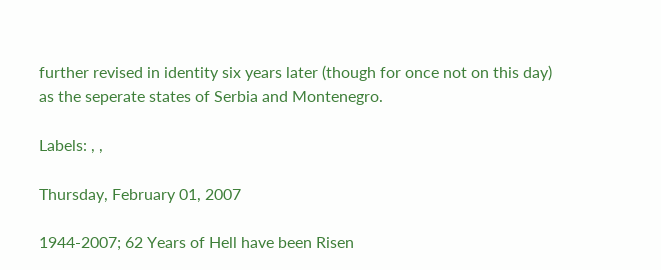further revised in identity six years later (though for once not on this day) as the seperate states of Serbia and Montenegro.

Labels: , ,

Thursday, February 01, 2007

1944-2007; 62 Years of Hell have been Risen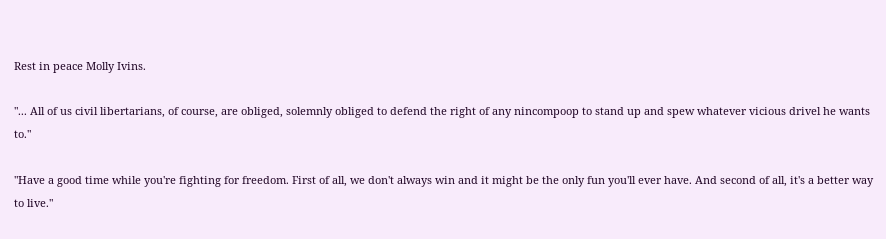Rest in peace Molly Ivins.

"... All of us civil libertarians, of course, are obliged, solemnly obliged to defend the right of any nincompoop to stand up and spew whatever vicious drivel he wants to."

"Have a good time while you're fighting for freedom. First of all, we don't always win and it might be the only fun you'll ever have. And second of all, it's a better way to live."